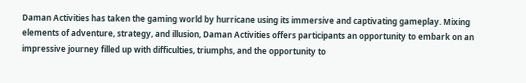Daman Activities has taken the gaming world by hurricane using its immersive and captivating gameplay. Mixing elements of adventure, strategy, and illusion, Daman Activities offers participants an opportunity to embark on an impressive journey filled up with difficulties, triumphs, and the opportunity to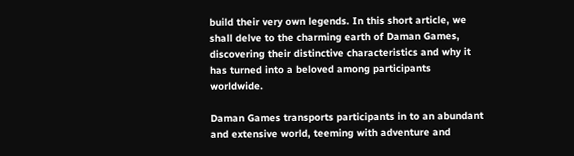build their very own legends. In this short article, we shall delve to the charming earth of Daman Games, discovering their distinctive characteristics and why it has turned into a beloved among participants worldwide.

Daman Games transports participants in to an abundant and extensive world, teeming with adventure and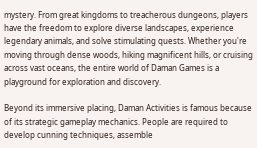mystery. From great kingdoms to treacherous dungeons, players have the freedom to explore diverse landscapes, experience legendary animals, and solve stimulating quests. Whether you're moving through dense woods, hiking magnificent hills, or cruising across vast oceans, the entire world of Daman Games is a playground for exploration and discovery.

Beyond its immersive placing, Daman Activities is famous because of its strategic gameplay mechanics. People are required to develop cunning techniques, assemble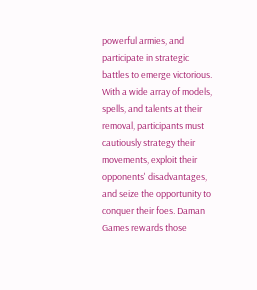powerful armies, and participate in strategic battles to emerge victorious. With a wide array of models, spells, and talents at their removal, participants must cautiously strategy their movements, exploit their opponents' disadvantages, and seize the opportunity to conquer their foes. Daman Games rewards those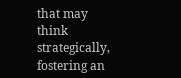that may think strategically, fostering an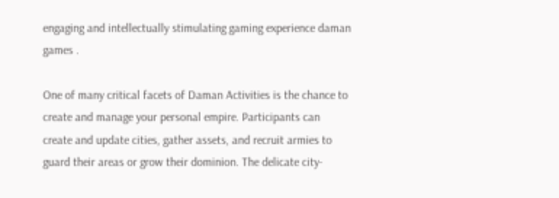engaging and intellectually stimulating gaming experience daman games .

One of many critical facets of Daman Activities is the chance to create and manage your personal empire. Participants can create and update cities, gather assets, and recruit armies to guard their areas or grow their dominion. The delicate city-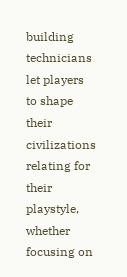building technicians let players to shape their civilizations relating for their playstyle, whether focusing on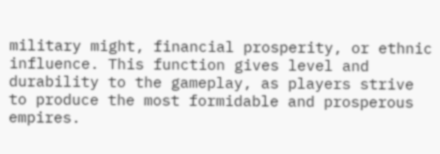military might, financial prosperity, or ethnic influence. This function gives level and durability to the gameplay, as players strive to produce the most formidable and prosperous empires.